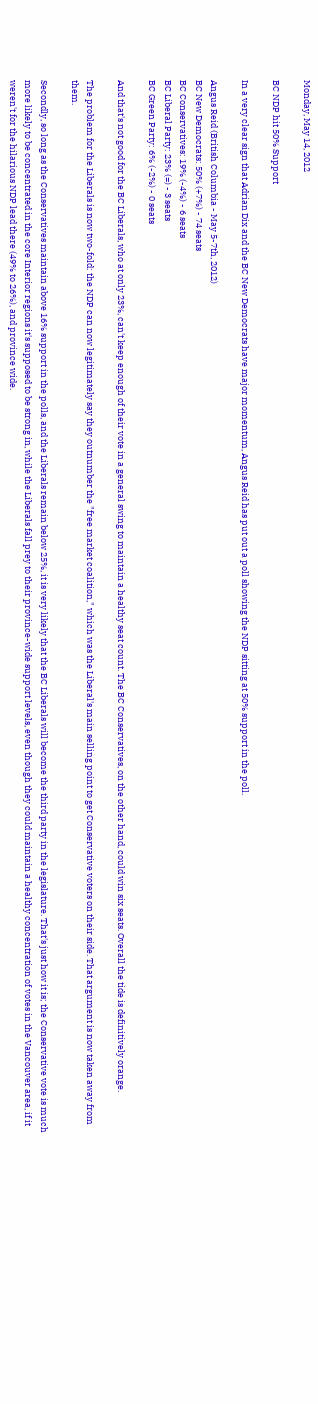Monday, May 14, 2012

BC NDP hit 50% Support

In a very clear sign that Adrian Dix and the BC New Democrats have major momentum, Angus Reid has put out a poll showing the NDP sitting at 50% support in the poll.

Angus Reid (British Columbia - May 5-7th, 2012)
BC New Democrats: 50% (+7%) - 74 seats
BC Conservatives: 19% (-4%) - 6 seats
BC Liberal Party: 23% (=) - 3 seats
BC Green Party: 6% (-2%) - 0 seats

And that's not good for the BC Liberals, who at only 23%, can't keep enough of their vote in a general swing to maintain a healthy seat count. The BC Conservatives, on the other hand, could win six seats. Overall the tide is definitively orange.

The problem for the Liberals is now two-fold: the NDP can now legitimately say they outnumber the "free market coalition," which was the Liberal's main selling point to get Conservative voters on their side. That argument is now taken away from them.

Secondly, so long as the Conservatives maintain above 16% support in the polls, and the Liberals remain below 25%, it is very likely that the BC Liberals will become the third party in the legislature. That's just how it is; the Conservative vote is much more likely to be concentrated in the core Interior regions it's supposed to be strong in, while the Liberals fall prey to their province-wide support levels, even though they could maintain a healthy concentration of votes in the Vancouver area, if it weren't for the hilarious NDP lead there (49% to 26%), and province wide.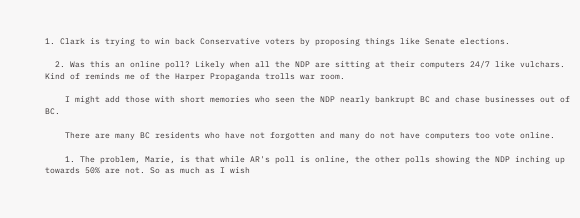1. Clark is trying to win back Conservative voters by proposing things like Senate elections.

  2. Was this an online poll? Likely when all the NDP are sitting at their computers 24/7 like vulchars. Kind of reminds me of the Harper Propaganda trolls war room.

    I might add those with short memories who seen the NDP nearly bankrupt BC and chase businesses out of BC.

    There are many BC residents who have not forgotten and many do not have computers too vote online.

    1. The problem, Marie, is that while AR's poll is online, the other polls showing the NDP inching up towards 50% are not. So as much as I wish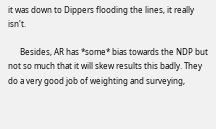it was down to Dippers flooding the lines, it really isn't.

      Besides, AR has *some* bias towards the NDP but not so much that it will skew results this badly. They do a very good job of weighting and surveying,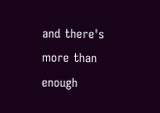and there's more than enough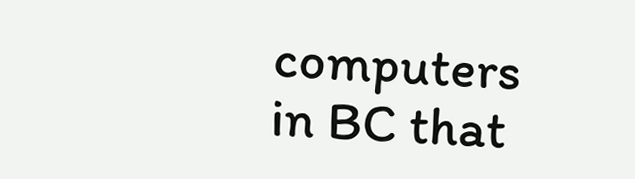computers in BC that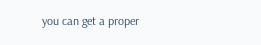you can get a proper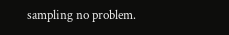sampling no problem.